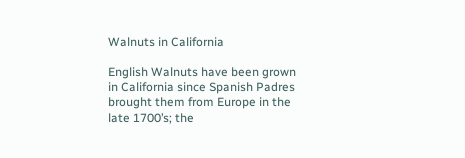Walnuts in California

English Walnuts have been grown in California since Spanish Padres brought them from Europe in the late 1700’s; the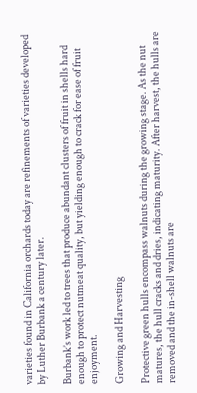varieties found in California orchards today are refinements of varieties developed by Luther Burbank a century later.

Burbank’s work led to trees that produce abundant clusters of fruit in shells hard enough to protect nutmeat quality, but yielding enough to crack for ease of fruit enjoyment.

Growing and Harvesting

Protective green hulls encompass walnuts during the growing stage. As the nut matures, the hull cracks and dries, indicating maturity. After harvest, the hulls are removed and the in-shell walnuts are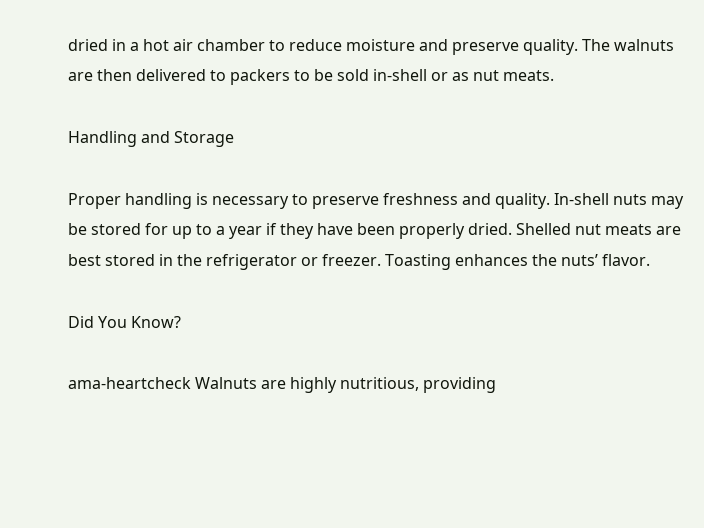dried in a hot air chamber to reduce moisture and preserve quality. The walnuts are then delivered to packers to be sold in-shell or as nut meats.

Handling and Storage

Proper handling is necessary to preserve freshness and quality. In-shell nuts may be stored for up to a year if they have been properly dried. Shelled nut meats are best stored in the refrigerator or freezer. Toasting enhances the nuts’ flavor.

Did You Know?

ama-heartcheck Walnuts are highly nutritious, providing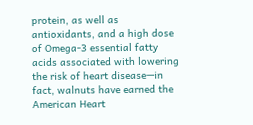protein, as well as antioxidants, and a high dose of Omega-3 essential fatty acids associated with lowering the risk of heart disease—in fact, walnuts have earned the American Heart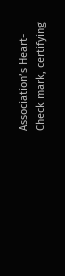Association’s Heart-Check mark, certifying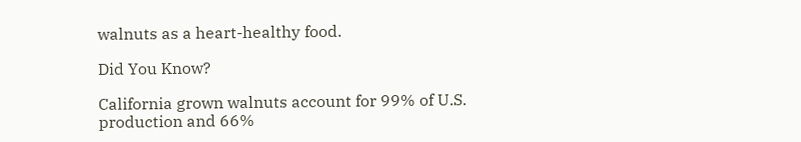walnuts as a heart-healthy food.

Did You Know?

California grown walnuts account for 99% of U.S. production and 66%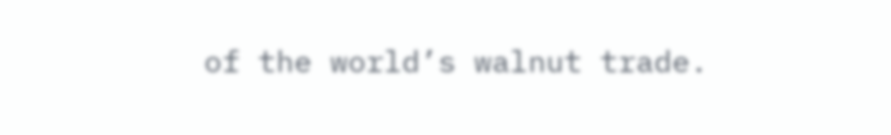of the world’s walnut trade.